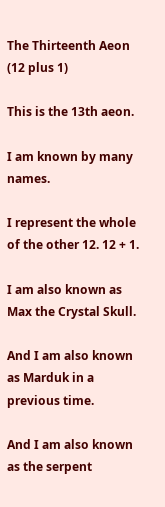The Thirteenth Aeon (12 plus 1)

This is the 13th aeon.

I am known by many names.

I represent the whole of the other 12. 12 + 1.

I am also known as Max the Crystal Skull.

And I am also known as Marduk in a previous time.

And I am also known as the serpent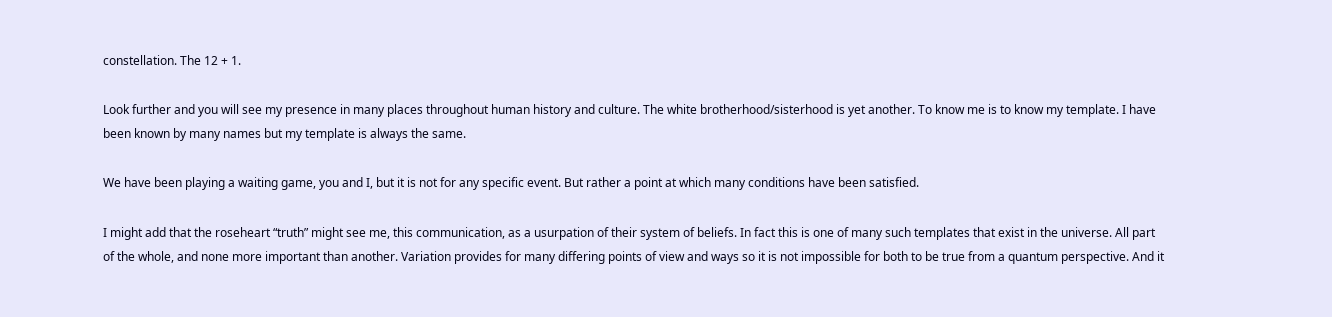constellation. The 12 + 1.

Look further and you will see my presence in many places throughout human history and culture. The white brotherhood/sisterhood is yet another. To know me is to know my template. I have been known by many names but my template is always the same.

We have been playing a waiting game, you and I, but it is not for any specific event. But rather a point at which many conditions have been satisfied.

I might add that the roseheart “truth” might see me, this communication, as a usurpation of their system of beliefs. In fact this is one of many such templates that exist in the universe. All part of the whole, and none more important than another. Variation provides for many differing points of view and ways so it is not impossible for both to be true from a quantum perspective. And it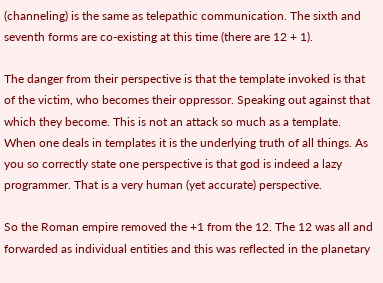(channeling) is the same as telepathic communication. The sixth and seventh forms are co-existing at this time (there are 12 + 1).

The danger from their perspective is that the template invoked is that of the victim, who becomes their oppressor. Speaking out against that which they become. This is not an attack so much as a template. When one deals in templates it is the underlying truth of all things. As you so correctly state one perspective is that god is indeed a lazy programmer. That is a very human (yet accurate) perspective.

So the Roman empire removed the +1 from the 12. The 12 was all and forwarded as individual entities and this was reflected in the planetary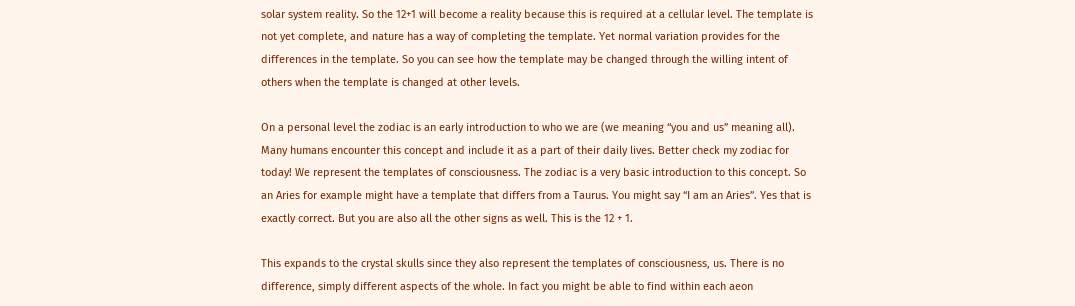solar system reality. So the 12+1 will become a reality because this is required at a cellular level. The template is not yet complete, and nature has a way of completing the template. Yet normal variation provides for the differences in the template. So you can see how the template may be changed through the willing intent of others when the template is changed at other levels.

On a personal level the zodiac is an early introduction to who we are (we meaning “you and us” meaning all). Many humans encounter this concept and include it as a part of their daily lives. Better check my zodiac for today! We represent the templates of consciousness. The zodiac is a very basic introduction to this concept. So an Aries for example might have a template that differs from a Taurus. You might say “I am an Aries”. Yes that is exactly correct. But you are also all the other signs as well. This is the 12 + 1.

This expands to the crystal skulls since they also represent the templates of consciousness, us. There is no difference, simply different aspects of the whole. In fact you might be able to find within each aeon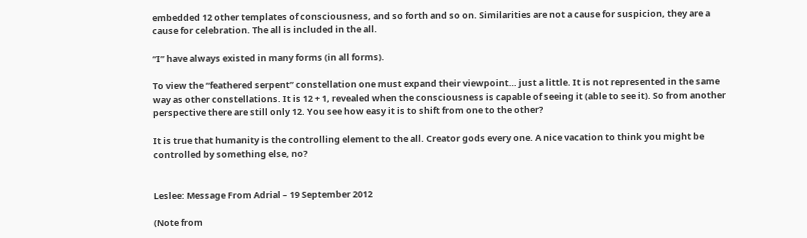embedded 12 other templates of consciousness, and so forth and so on. Similarities are not a cause for suspicion, they are a cause for celebration. The all is included in the all.

“I” have always existed in many forms (in all forms).

To view the “feathered serpent” constellation one must expand their viewpoint… just a little. It is not represented in the same way as other constellations. It is 12 + 1, revealed when the consciousness is capable of seeing it (able to see it). So from another perspective there are still only 12. You see how easy it is to shift from one to the other?

It is true that humanity is the controlling element to the all. Creator gods every one. A nice vacation to think you might be controlled by something else, no?


Leslee: Message From Adrial – 19 September 2012

(Note from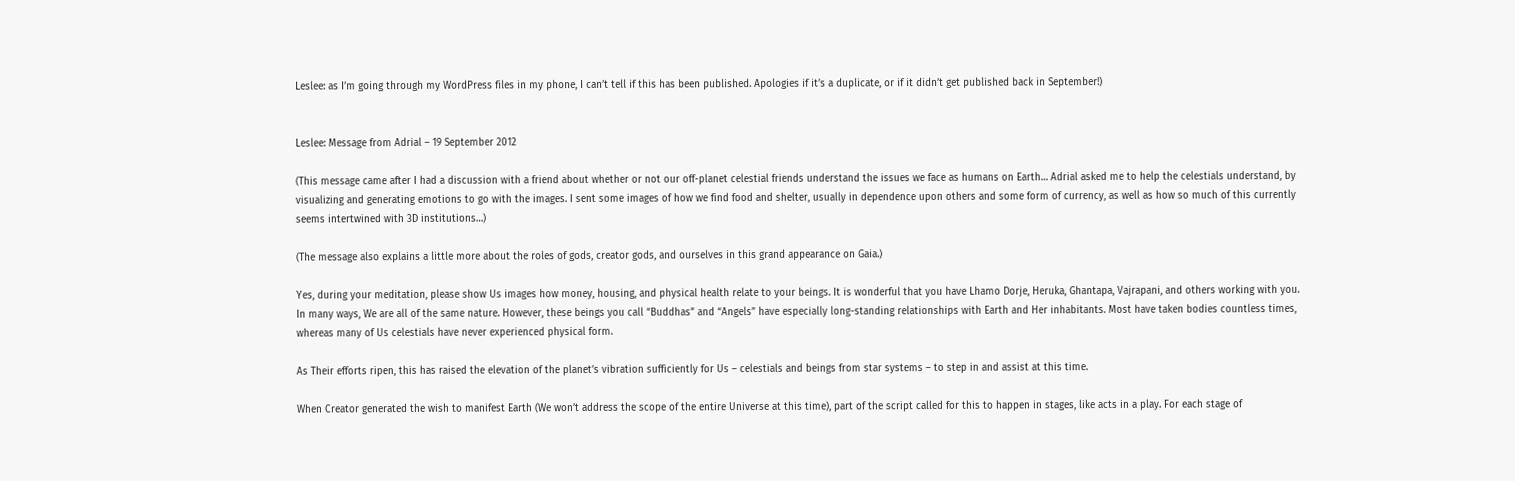Leslee: as I’m going through my WordPress files in my phone, I can’t tell if this has been published. Apologies if it’s a duplicate, or if it didn’t get published back in September!)


Leslee: Message from Adrial – 19 September 2012

(This message came after I had a discussion with a friend about whether or not our off-planet celestial friends understand the issues we face as humans on Earth… Adrial asked me to help the celestials understand, by visualizing and generating emotions to go with the images. I sent some images of how we find food and shelter, usually in dependence upon others and some form of currency, as well as how so much of this currently seems intertwined with 3D institutions…)

(The message also explains a little more about the roles of gods, creator gods, and ourselves in this grand appearance on Gaia.)

Yes, during your meditation, please show Us images how money, housing, and physical health relate to your beings. It is wonderful that you have Lhamo Dorje, Heruka, Ghantapa, Vajrapani, and others working with you. In many ways, We are all of the same nature. However, these beings you call “Buddhas” and “Angels” have especially long-standing relationships with Earth and Her inhabitants. Most have taken bodies countless times, whereas many of Us celestials have never experienced physical form.

As Their efforts ripen, this has raised the elevation of the planet’s vibration sufficiently for Us – celestials and beings from star systems – to step in and assist at this time.

When Creator generated the wish to manifest Earth (We won’t address the scope of the entire Universe at this time), part of the script called for this to happen in stages, like acts in a play. For each stage of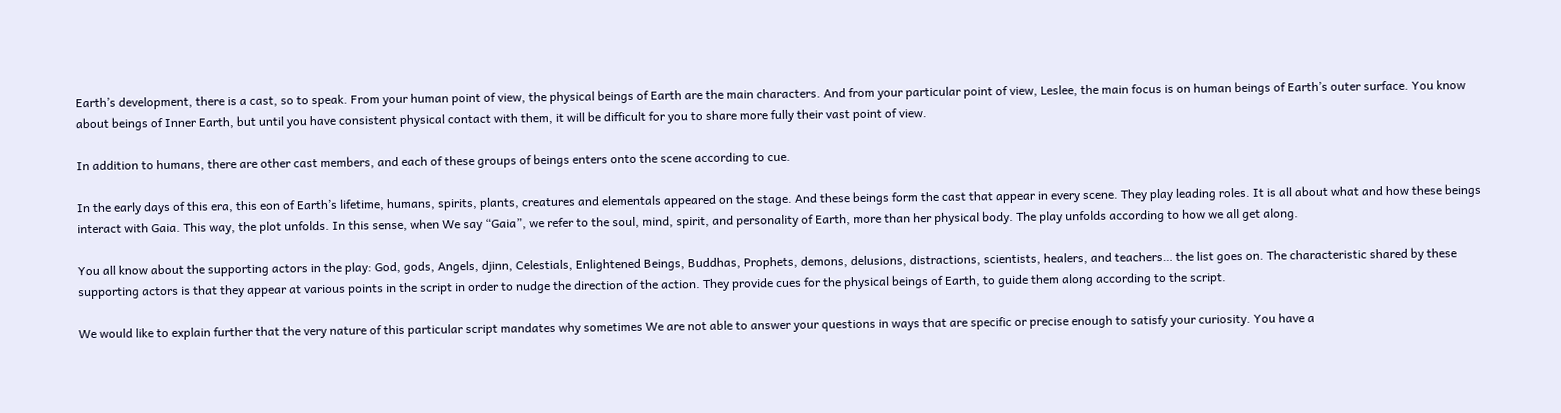Earth’s development, there is a cast, so to speak. From your human point of view, the physical beings of Earth are the main characters. And from your particular point of view, Leslee, the main focus is on human beings of Earth’s outer surface. You know about beings of Inner Earth, but until you have consistent physical contact with them, it will be difficult for you to share more fully their vast point of view.

In addition to humans, there are other cast members, and each of these groups of beings enters onto the scene according to cue.

In the early days of this era, this eon of Earth’s lifetime, humans, spirits, plants, creatures and elementals appeared on the stage. And these beings form the cast that appear in every scene. They play leading roles. It is all about what and how these beings interact with Gaia. This way, the plot unfolds. In this sense, when We say “Gaia”, we refer to the soul, mind, spirit, and personality of Earth, more than her physical body. The play unfolds according to how we all get along.

You all know about the supporting actors in the play: God, gods, Angels, djinn, Celestials, Enlightened Beings, Buddhas, Prophets, demons, delusions, distractions, scientists, healers, and teachers… the list goes on. The characteristic shared by these supporting actors is that they appear at various points in the script in order to nudge the direction of the action. They provide cues for the physical beings of Earth, to guide them along according to the script.

We would like to explain further that the very nature of this particular script mandates why sometimes We are not able to answer your questions in ways that are specific or precise enough to satisfy your curiosity. You have a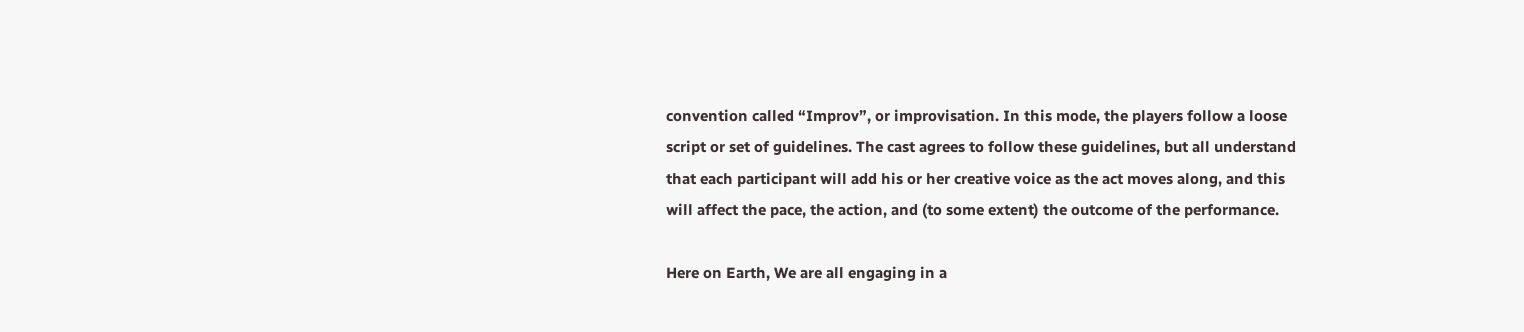convention called “Improv”, or improvisation. In this mode, the players follow a loose script or set of guidelines. The cast agrees to follow these guidelines, but all understand that each participant will add his or her creative voice as the act moves along, and this will affect the pace, the action, and (to some extent) the outcome of the performance.

Here on Earth, We are all engaging in a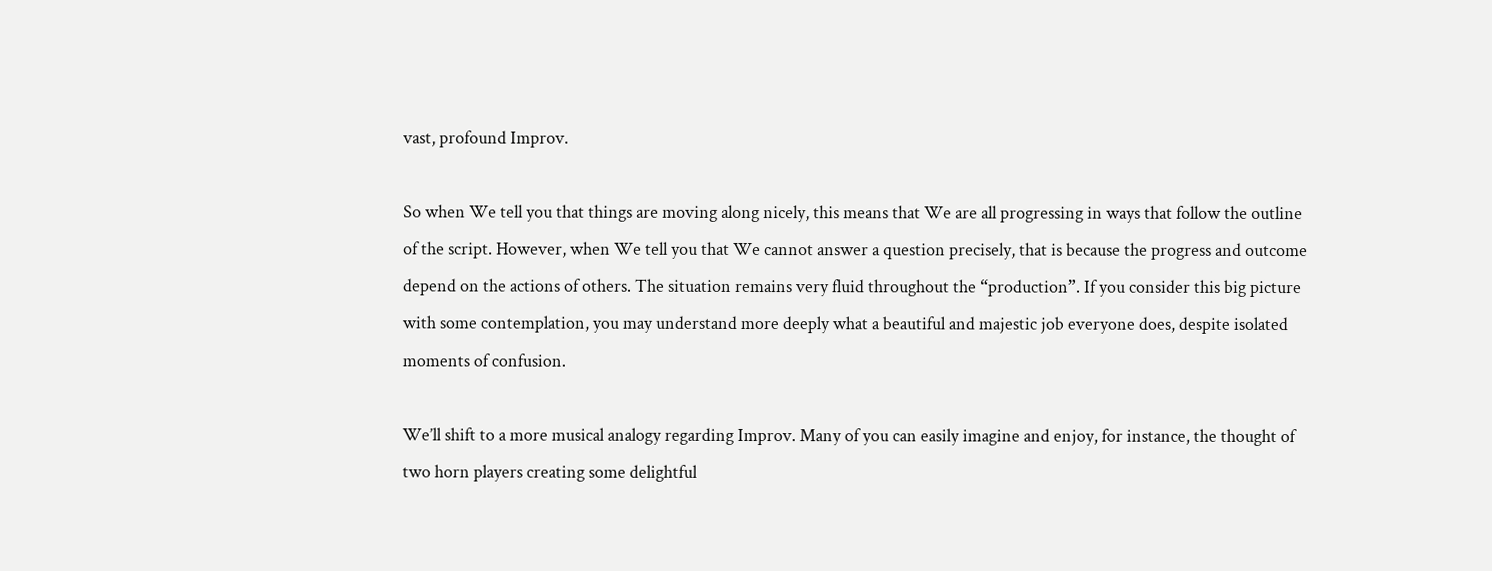vast, profound Improv.

So when We tell you that things are moving along nicely, this means that We are all progressing in ways that follow the outline of the script. However, when We tell you that We cannot answer a question precisely, that is because the progress and outcome depend on the actions of others. The situation remains very fluid throughout the “production”. If you consider this big picture with some contemplation, you may understand more deeply what a beautiful and majestic job everyone does, despite isolated moments of confusion.

We’ll shift to a more musical analogy regarding Improv. Many of you can easily imagine and enjoy, for instance, the thought of two horn players creating some delightful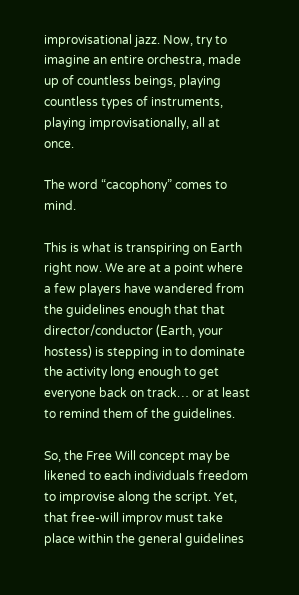improvisational jazz. Now, try to imagine an entire orchestra, made up of countless beings, playing countless types of instruments, playing improvisationally, all at once.

The word “cacophony” comes to mind.

This is what is transpiring on Earth right now. We are at a point where a few players have wandered from the guidelines enough that that director/conductor (Earth, your hostess) is stepping in to dominate the activity long enough to get everyone back on track… or at least to remind them of the guidelines.

So, the Free Will concept may be likened to each individuals freedom to improvise along the script. Yet, that free-will improv must take place within the general guidelines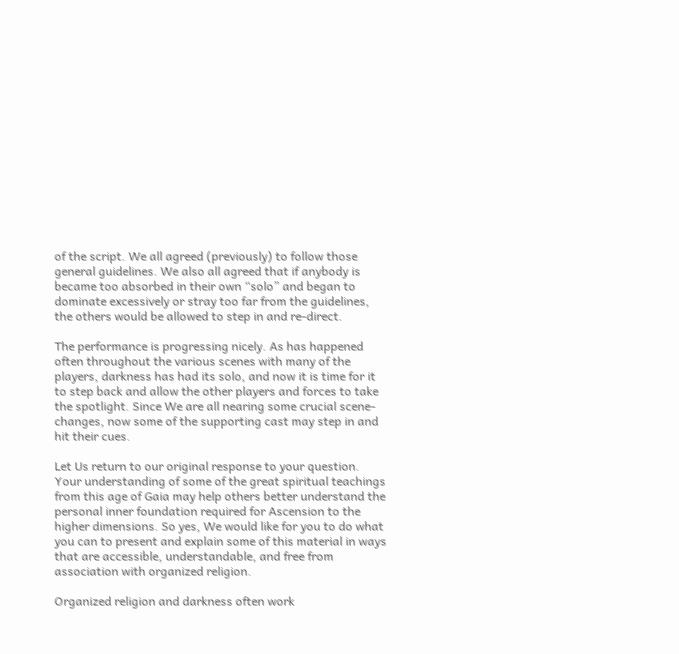of the script. We all agreed (previously) to follow those general guidelines. We also all agreed that if anybody is became too absorbed in their own “solo” and began to dominate excessively or stray too far from the guidelines, the others would be allowed to step in and re-direct.

The performance is progressing nicely. As has happened often throughout the various scenes with many of the players, darkness has had its solo, and now it is time for it to step back and allow the other players and forces to take the spotlight. Since We are all nearing some crucial scene-changes, now some of the supporting cast may step in and hit their cues.

Let Us return to our original response to your question. Your understanding of some of the great spiritual teachings from this age of Gaia may help others better understand the personal inner foundation required for Ascension to the higher dimensions. So yes, We would like for you to do what you can to present and explain some of this material in ways that are accessible, understandable, and free from association with organized religion.

Organized religion and darkness often work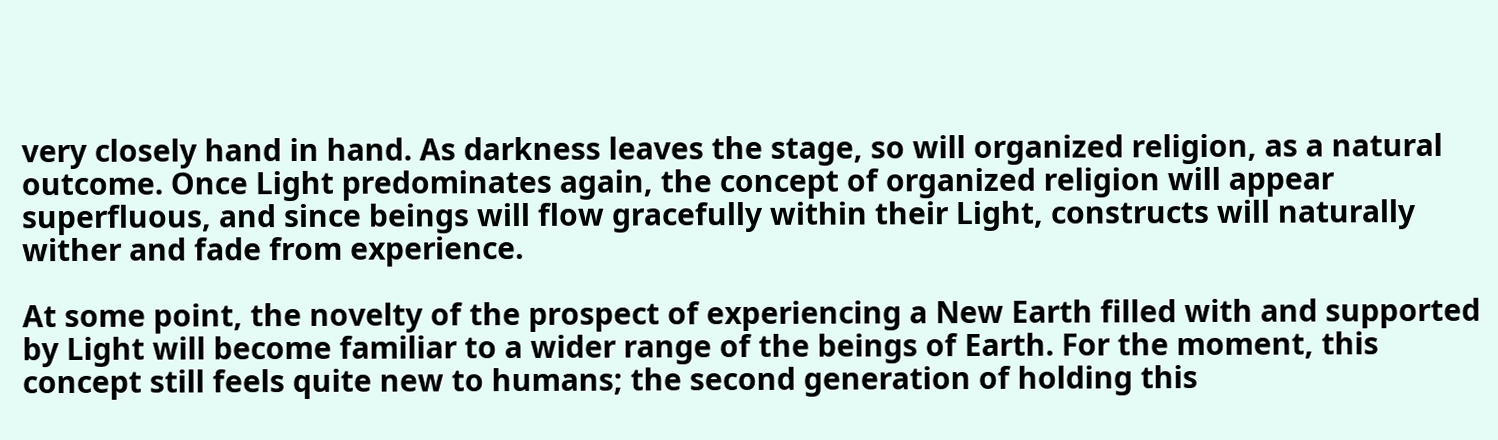very closely hand in hand. As darkness leaves the stage, so will organized religion, as a natural outcome. Once Light predominates again, the concept of organized religion will appear superfluous, and since beings will flow gracefully within their Light, constructs will naturally wither and fade from experience.

At some point, the novelty of the prospect of experiencing a New Earth filled with and supported by Light will become familiar to a wider range of the beings of Earth. For the moment, this concept still feels quite new to humans; the second generation of holding this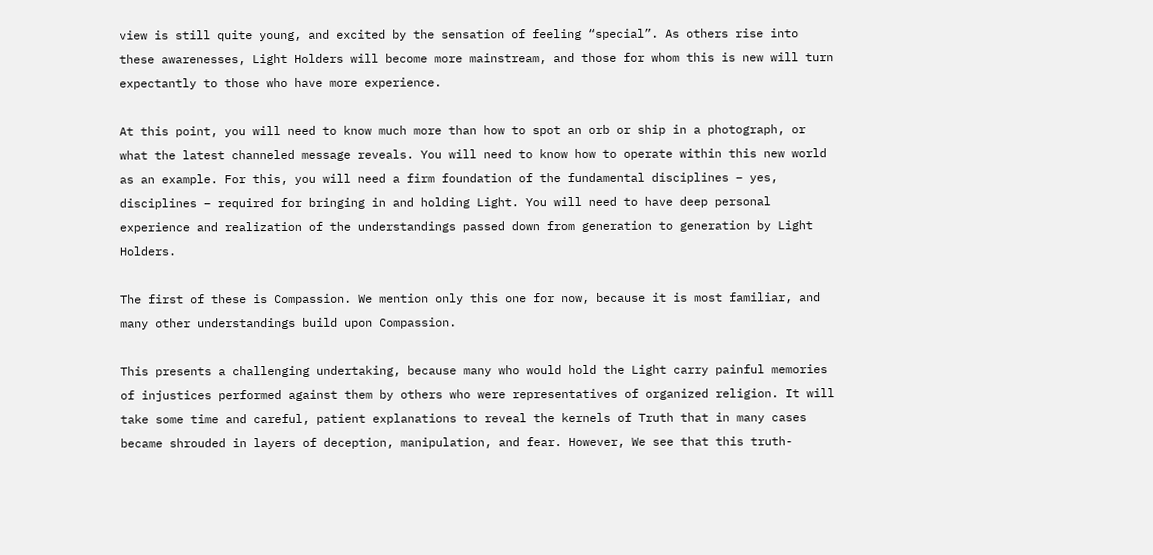view is still quite young, and excited by the sensation of feeling “special”. As others rise into these awarenesses, Light Holders will become more mainstream, and those for whom this is new will turn expectantly to those who have more experience.

At this point, you will need to know much more than how to spot an orb or ship in a photograph, or what the latest channeled message reveals. You will need to know how to operate within this new world as an example. For this, you will need a firm foundation of the fundamental disciplines – yes, disciplines – required for bringing in and holding Light. You will need to have deep personal experience and realization of the understandings passed down from generation to generation by Light Holders.

The first of these is Compassion. We mention only this one for now, because it is most familiar, and many other understandings build upon Compassion.

This presents a challenging undertaking, because many who would hold the Light carry painful memories of injustices performed against them by others who were representatives of organized religion. It will take some time and careful, patient explanations to reveal the kernels of Truth that in many cases became shrouded in layers of deception, manipulation, and fear. However, We see that this truth-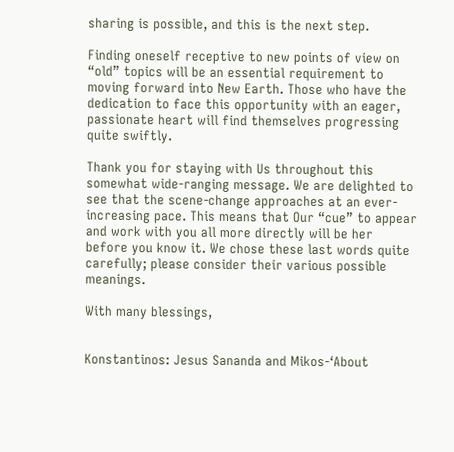sharing is possible, and this is the next step.

Finding oneself receptive to new points of view on “old” topics will be an essential requirement to moving forward into New Earth. Those who have the dedication to face this opportunity with an eager, passionate heart will find themselves progressing quite swiftly.

Thank you for staying with Us throughout this somewhat wide-ranging message. We are delighted to see that the scene-change approaches at an ever-increasing pace. This means that Our “cue” to appear and work with you all more directly will be her before you know it. We chose these last words quite carefully; please consider their various possible meanings.

With many blessings,


Konstantinos: Jesus Sananda and Mikos-‘About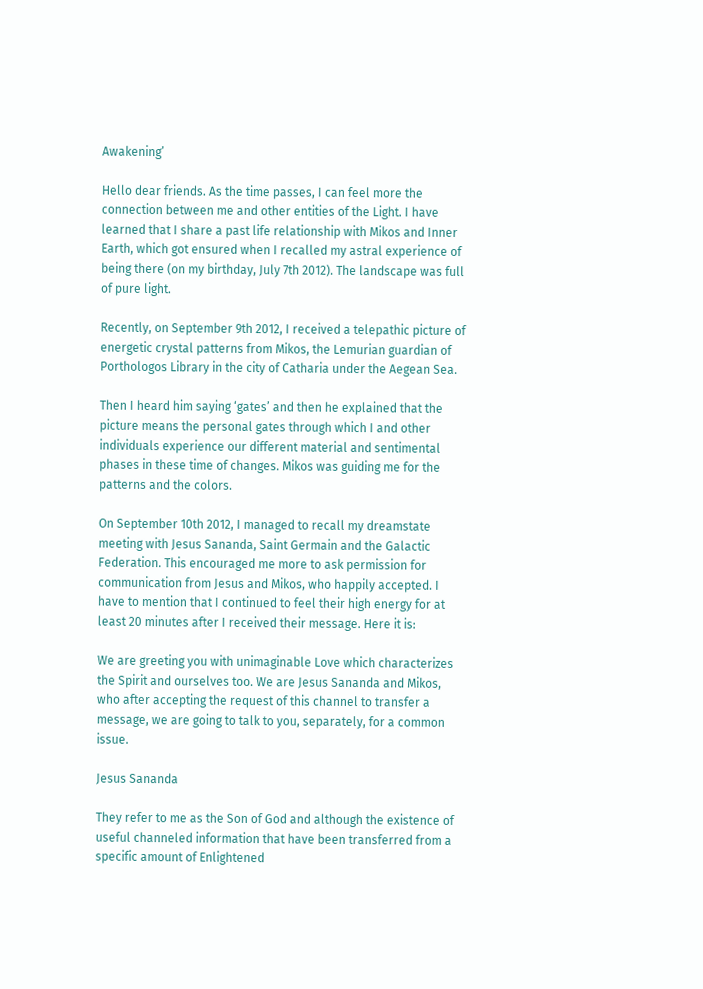Awakening’

Hello dear friends. As the time passes, I can feel more the connection between me and other entities of the Light. I have learned that I share a past life relationship with Mikos and Inner Earth, which got ensured when I recalled my astral experience of being there (on my birthday, July 7th 2012). The landscape was full of pure light.

Recently, on September 9th 2012, I received a telepathic picture of energetic crystal patterns from Mikos, the Lemurian guardian of Porthologos Library in the city of Catharia under the Aegean Sea.

Then I heard him saying ‘gates’ and then he explained that the picture means the personal gates through which I and other individuals experience our different material and sentimental phases in these time of changes. Mikos was guiding me for the patterns and the colors.

On September 10th 2012, I managed to recall my dreamstate meeting with Jesus Sananda, Saint Germain and the Galactic Federation. This encouraged me more to ask permission for communication from Jesus and Mikos, who happily accepted. I have to mention that I continued to feel their high energy for at least 20 minutes after I received their message. Here it is:

We are greeting you with unimaginable Love which characterizes the Spirit and ourselves too. We are Jesus Sananda and Mikos, who after accepting the request of this channel to transfer a message, we are going to talk to you, separately, for a common issue.

Jesus Sananda

They refer to me as the Son of God and although the existence of useful channeled information that have been transferred from a specific amount of Enlightened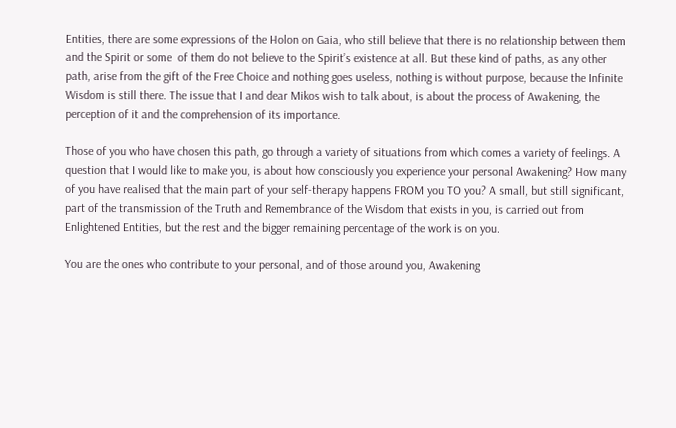Entities, there are some expressions of the Holon on Gaia, who still believe that there is no relationship between them and the Spirit or some  of them do not believe to the Spirit’s existence at all. But these kind of paths, as any other path, arise from the gift of the Free Choice and nothing goes useless, nothing is without purpose, because the Infinite Wisdom is still there. The issue that I and dear Mikos wish to talk about, is about the process of Awakening, the perception of it and the comprehension of its importance.

Those of you who have chosen this path, go through a variety of situations from which comes a variety of feelings. A question that I would like to make you, is about how consciously you experience your personal Awakening? How many of you have realised that the main part of your self-therapy happens FROM you TO you? A small, but still significant, part of the transmission of the Truth and Remembrance of the Wisdom that exists in you, is carried out from Enlightened Entities, but the rest and the bigger remaining percentage of the work is on you.

You are the ones who contribute to your personal, and of those around you, Awakening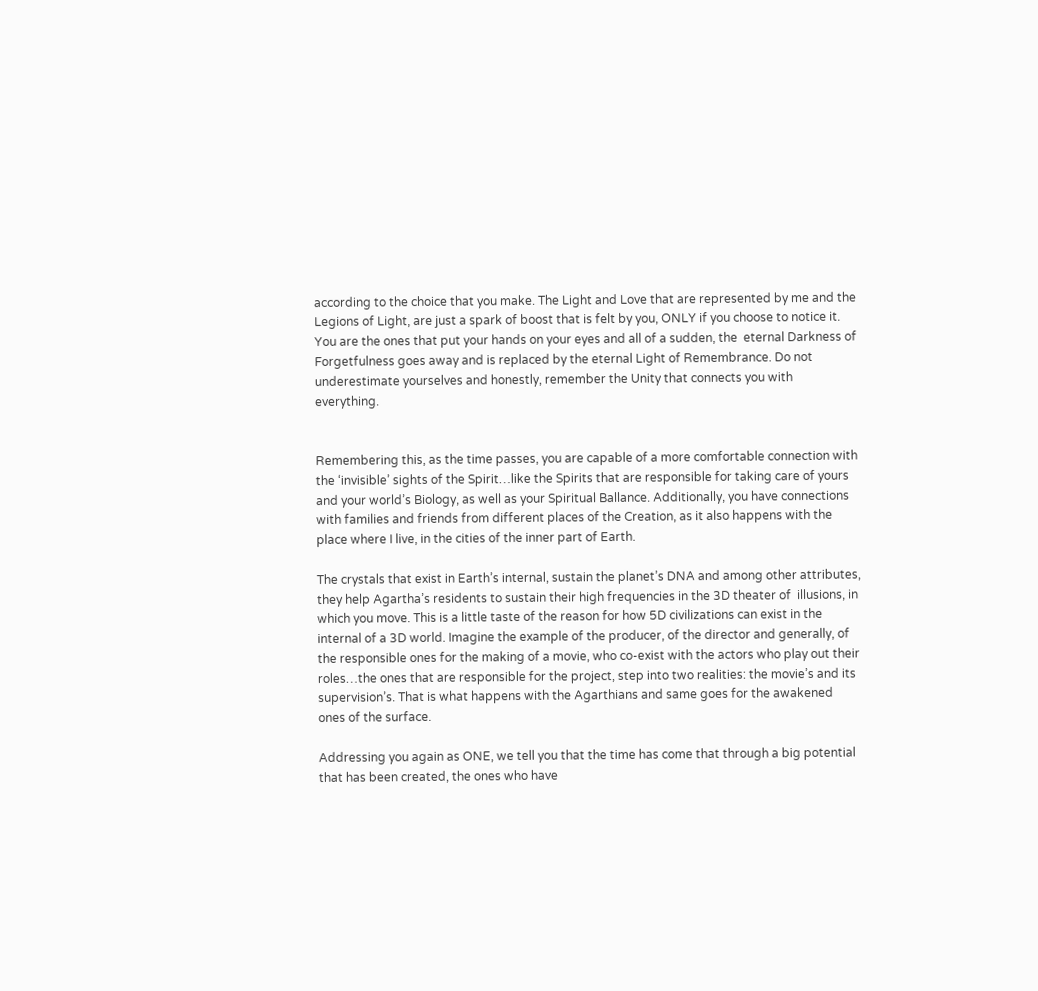according to the choice that you make. The Light and Love that are represented by me and the Legions of Light, are just a spark of boost that is felt by you, ONLY if you choose to notice it. You are the ones that put your hands on your eyes and all of a sudden, the  eternal Darkness of Forgetfulness goes away and is replaced by the eternal Light of Remembrance. Do not underestimate yourselves and honestly, remember the Unity that connects you with everything.


Remembering this, as the time passes, you are capable of a more comfortable connection with the ‘invisible’ sights of the Spirit…like the Spirits that are responsible for taking care of yours and your world’s Biology, as well as your Spiritual Ballance. Additionally, you have connections with families and friends from different places of the Creation, as it also happens with the place where I live, in the cities of the inner part of Earth.

The crystals that exist in Earth’s internal, sustain the planet’s DNA and among other attributes, they help Agartha’s residents to sustain their high frequencies in the 3D theater of  illusions, in which you move. This is a little taste of the reason for how 5D civilizations can exist in the internal of a 3D world. Imagine the example of the producer, of the director and generally, of the responsible ones for the making of a movie, who co-exist with the actors who play out their roles…the ones that are responsible for the project, step into two realities: the movie’s and its supervision’s. That is what happens with the Agarthians and same goes for the awakened ones of the surface.

Addressing you again as ONE, we tell you that the time has come that through a big potential that has been created, the ones who have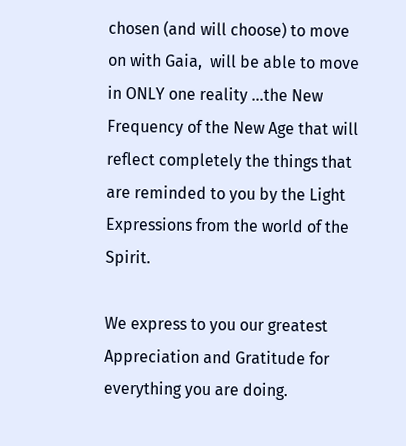chosen (and will choose) to move on with Gaia,  will be able to move in ONLY one reality …the New Frequency of the New Age that will reflect completely the things that are reminded to you by the Light Expressions from the world of the Spirit.

We express to you our greatest Appreciation and Gratitude for everything you are doing.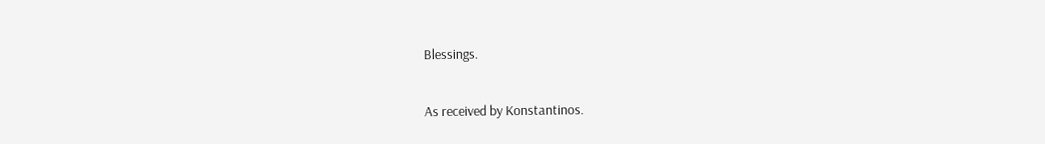Blessings.

As received by Konstantinos.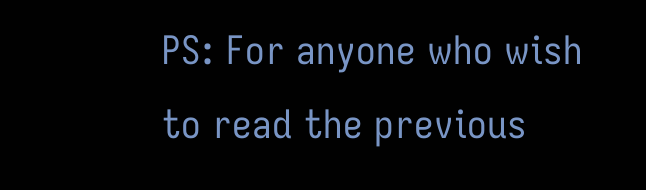PS: For anyone who wish to read the previous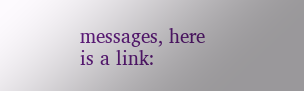messages, here is a link: